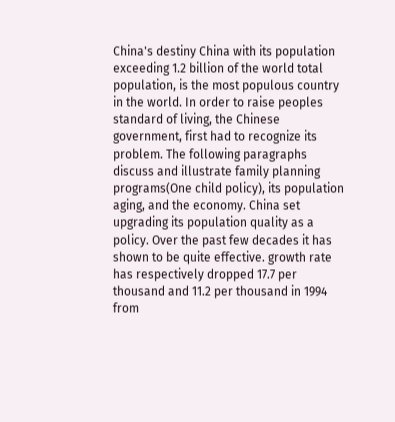China's destiny China with its population exceeding 1.2 billion of the world total population, is the most populous country in the world. In order to raise peoples standard of living, the Chinese government, first had to recognize its problem. The following paragraphs discuss and illustrate family planning programs(One child policy), its population aging, and the economy. China set upgrading its population quality as a policy. Over the past few decades it has shown to be quite effective. growth rate has respectively dropped 17.7 per thousand and 11.2 per thousand in 1994 from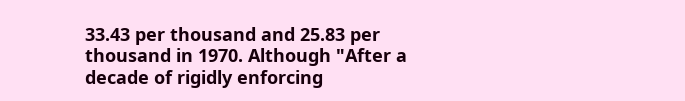33.43 per thousand and 25.83 per thousand in 1970. Although "After a decade of rigidly enforcing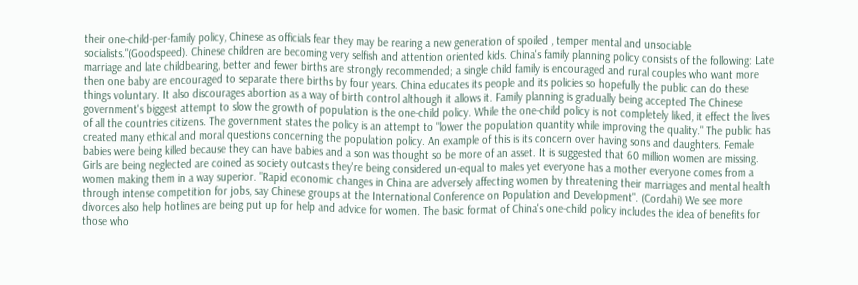their one-child-per-family policy, Chinese as officials fear they may be rearing a new generation of spoiled , temper mental and unsociable socialists."(Goodspeed). Chinese children are becoming very selfish and attention oriented kids. China's family planning policy consists of the following: Late marriage and late childbearing, better and fewer births are strongly recommended; a single child family is encouraged and rural couples who want more then one baby are encouraged to separate there births by four years. China educates its people and its policies so hopefully the public can do these things voluntary. It also discourages abortion as a way of birth control although it allows it. Family planning is gradually being accepted The Chinese government's biggest attempt to slow the growth of population is the one-child policy. While the one-child policy is not completely liked, it effect the lives of all the countries citizens. The government states the policy is an attempt to "lower the population quantity while improving the quality." The public has created many ethical and moral questions concerning the population policy. An example of this is its concern over having sons and daughters. Female babies were being killed because they can have babies and a son was thought so be more of an asset. It is suggested that 60 million women are missing. Girls are being neglected are coined as society outcasts they're being considered un-equal to males yet everyone has a mother everyone comes from a women making them in a way superior. "Rapid economic changes in China are adversely affecting women by threatening their marriages and mental health through intense competition for jobs, say Chinese groups at the International Conference on Population and Development". (Cordahi) We see more divorces also help hotlines are being put up for help and advice for women. The basic format of China's one-child policy includes the idea of benefits for those who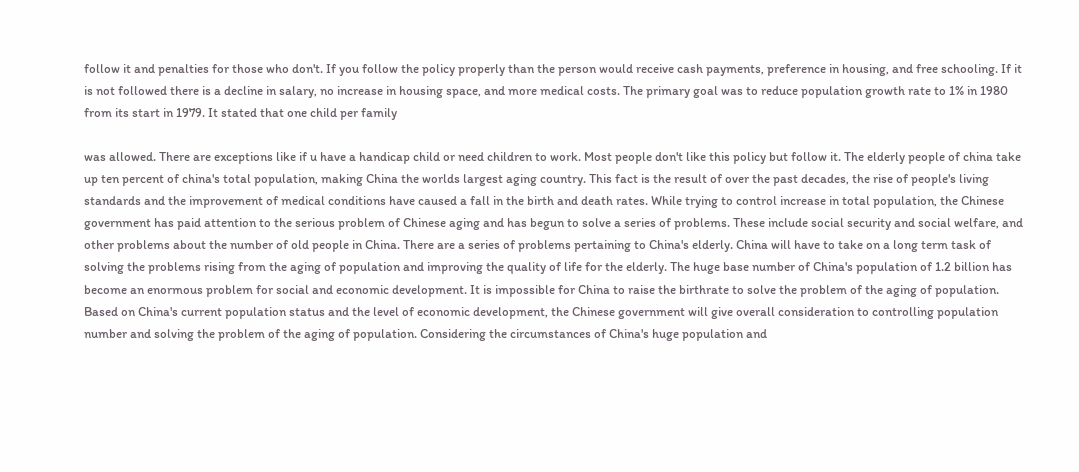follow it and penalties for those who don't. If you follow the policy properly than the person would receive cash payments, preference in housing, and free schooling. If it is not followed there is a decline in salary, no increase in housing space, and more medical costs. The primary goal was to reduce population growth rate to 1% in 1980 from its start in 1979. It stated that one child per family

was allowed. There are exceptions like if u have a handicap child or need children to work. Most people don't like this policy but follow it. The elderly people of china take up ten percent of china's total population, making China the worlds largest aging country. This fact is the result of over the past decades, the rise of people's living standards and the improvement of medical conditions have caused a fall in the birth and death rates. While trying to control increase in total population, the Chinese government has paid attention to the serious problem of Chinese aging and has begun to solve a series of problems. These include social security and social welfare, and other problems about the number of old people in China. There are a series of problems pertaining to China's elderly. China will have to take on a long term task of solving the problems rising from the aging of population and improving the quality of life for the elderly. The huge base number of China's population of 1.2 billion has become an enormous problem for social and economic development. It is impossible for China to raise the birthrate to solve the problem of the aging of population. Based on China's current population status and the level of economic development, the Chinese government will give overall consideration to controlling population number and solving the problem of the aging of population. Considering the circumstances of China's huge population and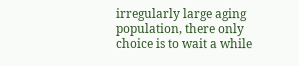irregularly large aging population, there only choice is to wait a while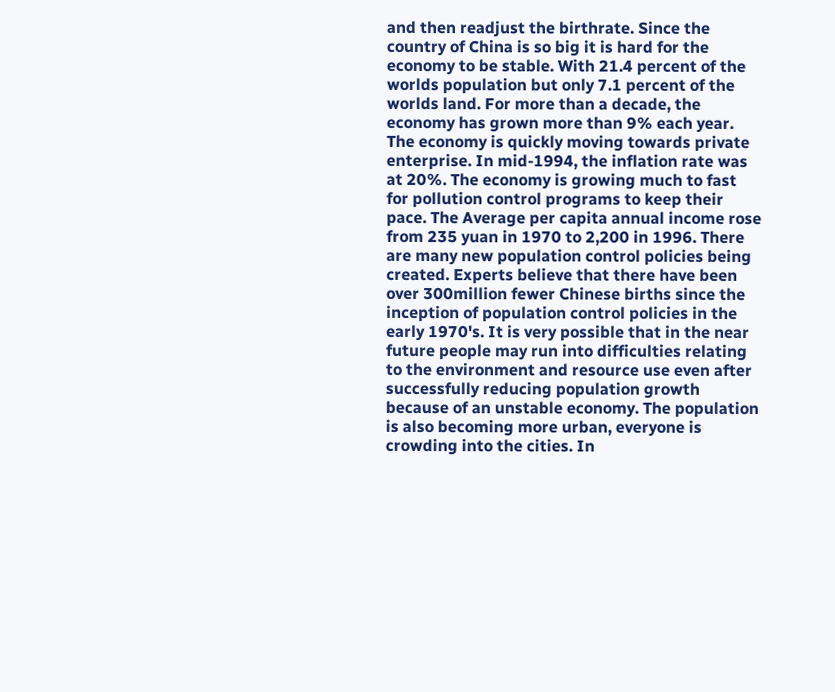and then readjust the birthrate. Since the country of China is so big it is hard for the economy to be stable. With 21.4 percent of the worlds population but only 7.1 percent of the worlds land. For more than a decade, the economy has grown more than 9% each year. The economy is quickly moving towards private enterprise. In mid-1994, the inflation rate was at 20%. The economy is growing much to fast for pollution control programs to keep their pace. The Average per capita annual income rose from 235 yuan in 1970 to 2,200 in 1996. There are many new population control policies being created. Experts believe that there have been over 300million fewer Chinese births since the inception of population control policies in the early 1970's. It is very possible that in the near future people may run into difficulties relating to the environment and resource use even after successfully reducing population growth because of an unstable economy. The population is also becoming more urban, everyone is crowding into the cities. In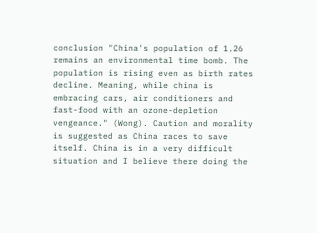conclusion "China's population of 1.26 remains an environmental time bomb. The population is rising even as birth rates decline. Meaning, while china is embracing cars, air conditioners and fast-food with an ozone-depletion vengeance." (Wong). Caution and morality is suggested as China races to save itself. China is in a very difficult situation and I believe there doing the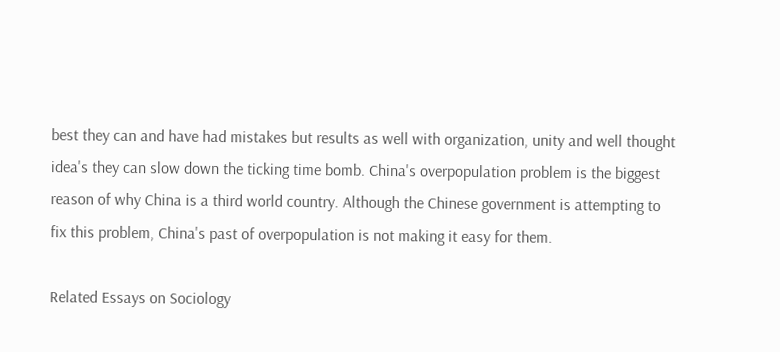best they can and have had mistakes but results as well with organization, unity and well thought idea's they can slow down the ticking time bomb. China's overpopulation problem is the biggest reason of why China is a third world country. Although the Chinese government is attempting to fix this problem, China's past of overpopulation is not making it easy for them.

Related Essays on Sociology